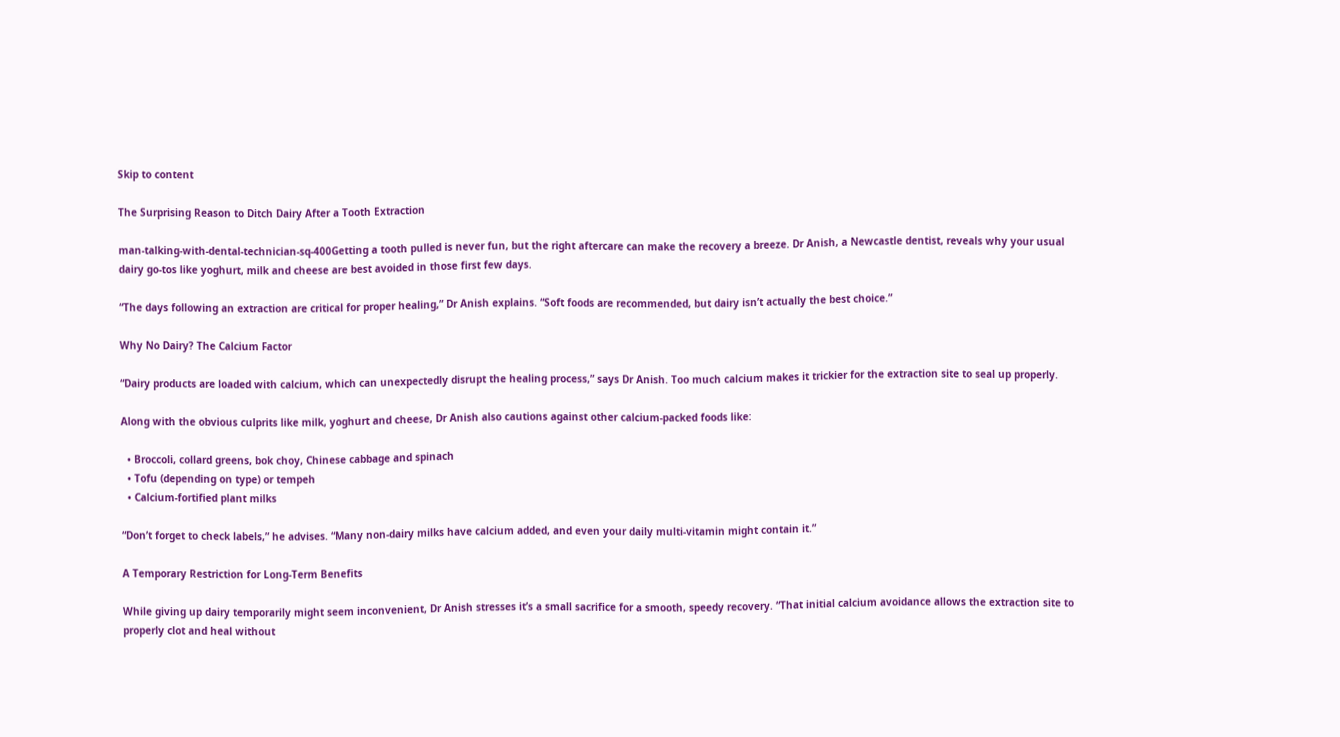Skip to content

The Surprising Reason to Ditch Dairy After a Tooth Extraction

man-talking-with-dental-technician-sq-400Getting a tooth pulled is never fun, but the right aftercare can make the recovery a breeze. Dr Anish, a Newcastle dentist, reveals why your usual dairy go-tos like yoghurt, milk and cheese are best avoided in those first few days.

“The days following an extraction are critical for proper healing,” Dr Anish explains. “Soft foods are recommended, but dairy isn’t actually the best choice.”

Why No Dairy? The Calcium Factor

“Dairy products are loaded with calcium, which can unexpectedly disrupt the healing process,” says Dr Anish. Too much calcium makes it trickier for the extraction site to seal up properly.

Along with the obvious culprits like milk, yoghurt and cheese, Dr Anish also cautions against other calcium-packed foods like:

  • Broccoli, collard greens, bok choy, Chinese cabbage and spinach
  • Tofu (depending on type) or tempeh
  • Calcium-fortified plant milks

“Don’t forget to check labels,” he advises. “Many non-dairy milks have calcium added, and even your daily multi-vitamin might contain it.”

A Temporary Restriction for Long-Term Benefits

While giving up dairy temporarily might seem inconvenient, Dr Anish stresses it’s a small sacrifice for a smooth, speedy recovery. “That initial calcium avoidance allows the extraction site to properly clot and heal without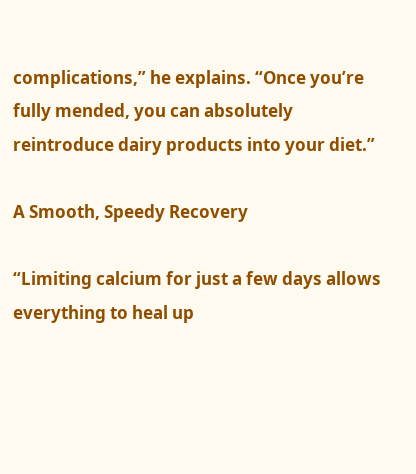complications,” he explains. “Once you’re fully mended, you can absolutely reintroduce dairy products into your diet.”

A Smooth, Speedy Recovery

“Limiting calcium for just a few days allows everything to heal up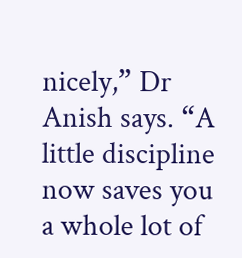nicely,” Dr Anish says. “A little discipline now saves you a whole lot of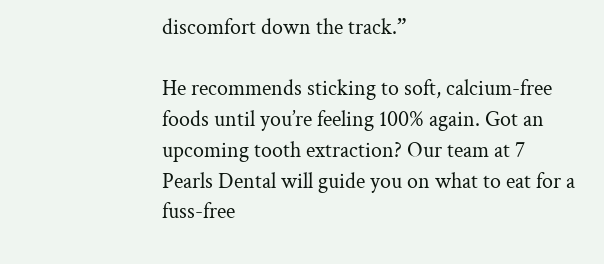discomfort down the track.”

He recommends sticking to soft, calcium-free foods until you’re feeling 100% again. Got an upcoming tooth extraction? Our team at 7 Pearls Dental will guide you on what to eat for a fuss-free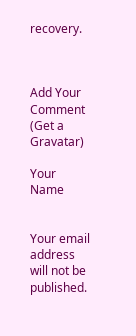recovery.



Add Your Comment (Get a Gravatar)

Your Name


Your email address will not be published.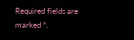Required fields are marked *.